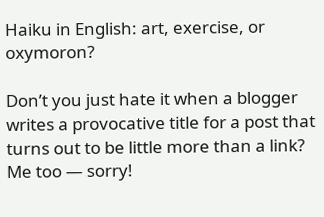Haiku in English: art, exercise, or oxymoron?

Don’t you just hate it when a blogger writes a provocative title for a post that turns out to be little more than a link? Me too — sorry!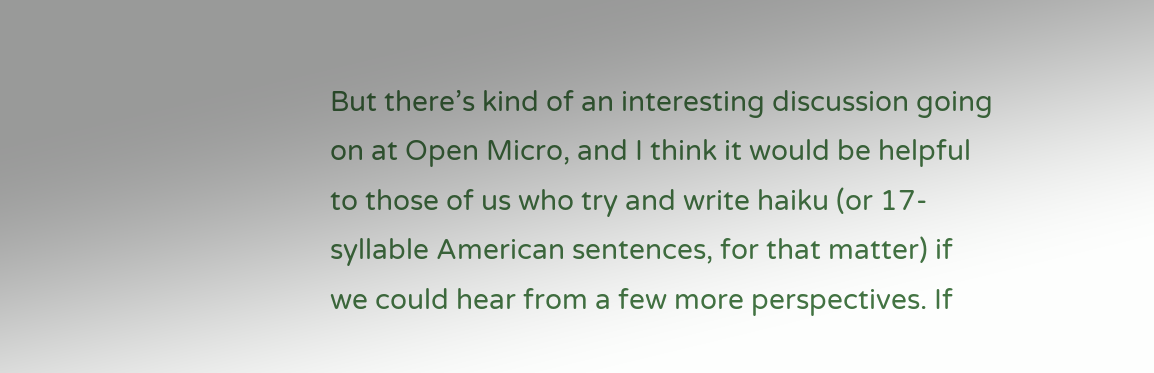But there’s kind of an interesting discussion going on at Open Micro, and I think it would be helpful to those of us who try and write haiku (or 17-syllable American sentences, for that matter) if we could hear from a few more perspectives. If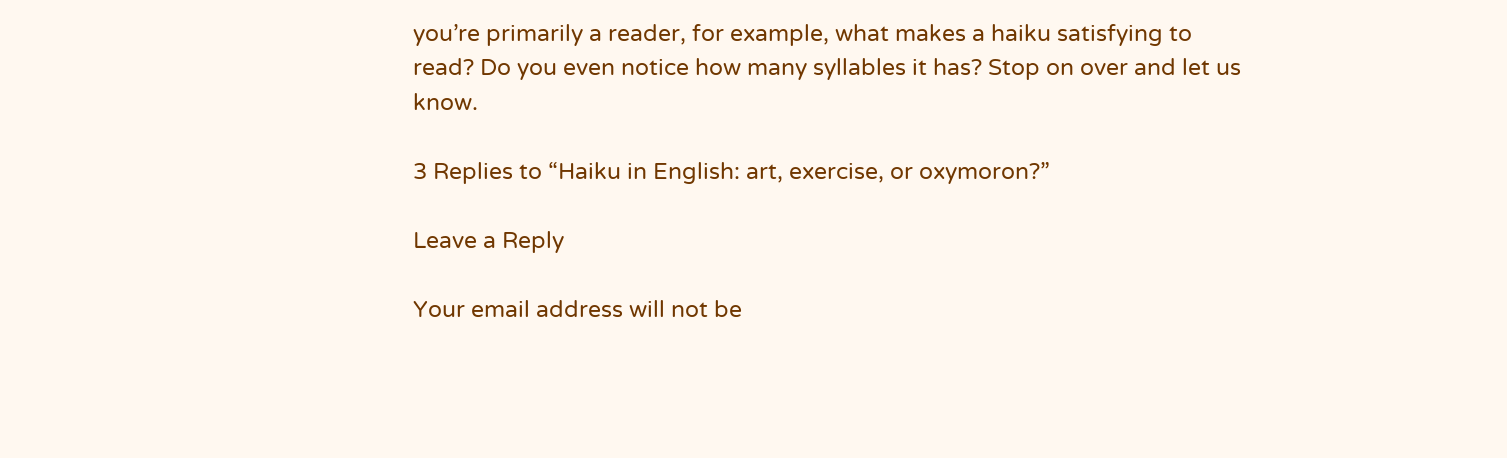you’re primarily a reader, for example, what makes a haiku satisfying to read? Do you even notice how many syllables it has? Stop on over and let us know.

3 Replies to “Haiku in English: art, exercise, or oxymoron?”

Leave a Reply

Your email address will not be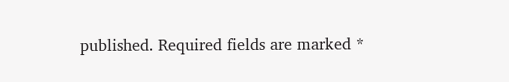published. Required fields are marked *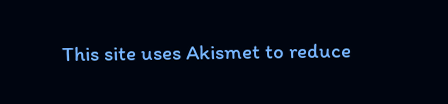This site uses Akismet to reduce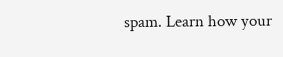spam. Learn how your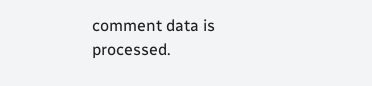comment data is processed.